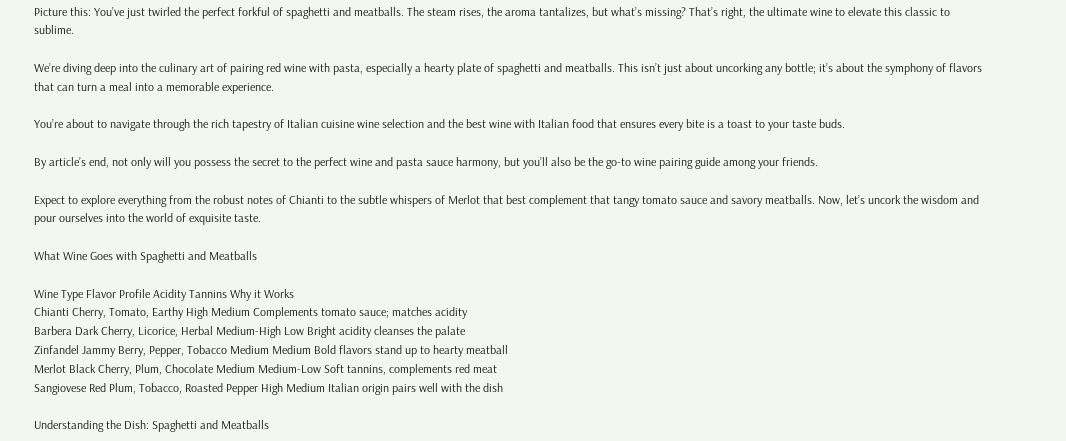Picture this: You’ve just twirled the perfect forkful of spaghetti and meatballs. The steam rises, the aroma tantalizes, but what’s missing? That’s right, the ultimate wine to elevate this classic to sublime.

We’re diving deep into the culinary art of pairing red wine with pasta, especially a hearty plate of spaghetti and meatballs. This isn’t just about uncorking any bottle; it’s about the symphony of flavors that can turn a meal into a memorable experience.

You’re about to navigate through the rich tapestry of Italian cuisine wine selection and the best wine with Italian food that ensures every bite is a toast to your taste buds.

By article’s end, not only will you possess the secret to the perfect wine and pasta sauce harmony, but you’ll also be the go-to wine pairing guide among your friends.

Expect to explore everything from the robust notes of Chianti to the subtle whispers of Merlot that best complement that tangy tomato sauce and savory meatballs. Now, let’s uncork the wisdom and pour ourselves into the world of exquisite taste.

What Wine Goes with Spaghetti and Meatballs

Wine Type Flavor Profile Acidity Tannins Why it Works
Chianti Cherry, Tomato, Earthy High Medium Complements tomato sauce; matches acidity
Barbera Dark Cherry, Licorice, Herbal Medium-High Low Bright acidity cleanses the palate
Zinfandel Jammy Berry, Pepper, Tobacco Medium Medium Bold flavors stand up to hearty meatball
Merlot Black Cherry, Plum, Chocolate Medium Medium-Low Soft tannins, complements red meat
Sangiovese Red Plum, Tobacco, Roasted Pepper High Medium Italian origin pairs well with the dish

Understanding the Dish: Spaghetti and Meatballs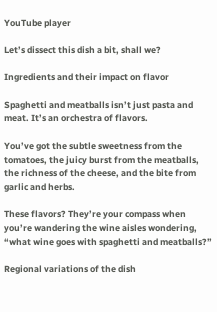YouTube player

Let’s dissect this dish a bit, shall we?

Ingredients and their impact on flavor

Spaghetti and meatballs isn’t just pasta and meat. It’s an orchestra of flavors.

You’ve got the subtle sweetness from the tomatoes, the juicy burst from the meatballs, the richness of the cheese, and the bite from garlic and herbs.

These flavors? They’re your compass when you’re wandering the wine aisles wondering, “what wine goes with spaghetti and meatballs?”

Regional variations of the dish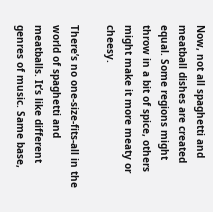Now, not all spaghetti and meatball dishes are created equal. Some regions might throw in a bit of spice, others might make it more meaty or cheesy.

There’s no one-size-fits-all in the world of spaghetti and meatballs. It’s like different genres of music. Same base,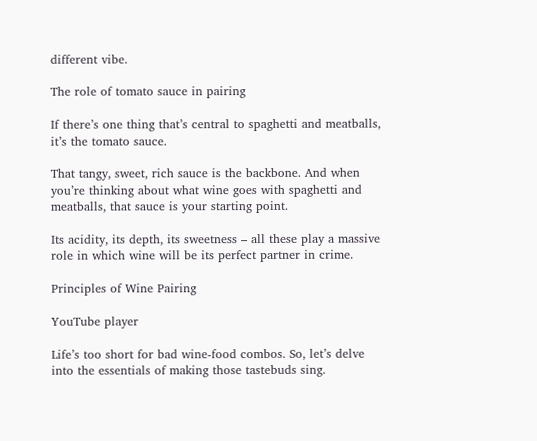different vibe.

The role of tomato sauce in pairing

If there’s one thing that’s central to spaghetti and meatballs, it’s the tomato sauce.

That tangy, sweet, rich sauce is the backbone. And when you’re thinking about what wine goes with spaghetti and meatballs, that sauce is your starting point.

Its acidity, its depth, its sweetness – all these play a massive role in which wine will be its perfect partner in crime.

Principles of Wine Pairing

YouTube player

Life’s too short for bad wine-food combos. So, let’s delve into the essentials of making those tastebuds sing.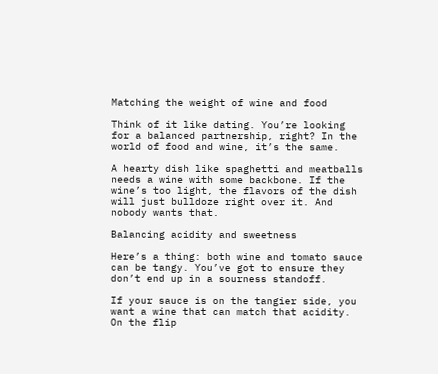Matching the weight of wine and food

Think of it like dating. You’re looking for a balanced partnership, right? In the world of food and wine, it’s the same.

A hearty dish like spaghetti and meatballs needs a wine with some backbone. If the wine’s too light, the flavors of the dish will just bulldoze right over it. And nobody wants that.

Balancing acidity and sweetness

Here’s a thing: both wine and tomato sauce can be tangy. You’ve got to ensure they don’t end up in a sourness standoff.

If your sauce is on the tangier side, you want a wine that can match that acidity. On the flip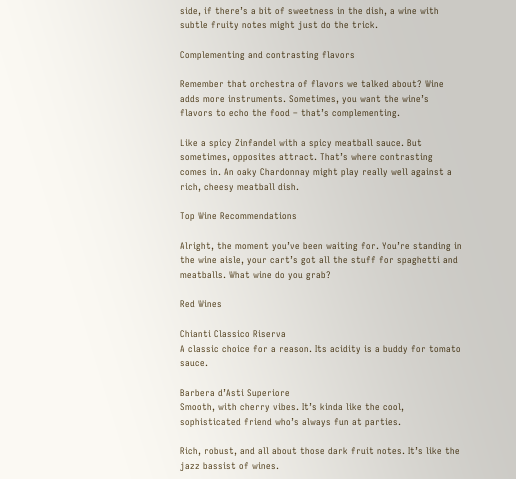side, if there’s a bit of sweetness in the dish, a wine with subtle fruity notes might just do the trick.

Complementing and contrasting flavors

Remember that orchestra of flavors we talked about? Wine adds more instruments. Sometimes, you want the wine’s flavors to echo the food – that’s complementing.

Like a spicy Zinfandel with a spicy meatball sauce. But sometimes, opposites attract. That’s where contrasting comes in. An oaky Chardonnay might play really well against a rich, cheesy meatball dish.

Top Wine Recommendations

Alright, the moment you’ve been waiting for. You’re standing in the wine aisle, your cart’s got all the stuff for spaghetti and meatballs. What wine do you grab?

Red Wines

Chianti Classico Riserva
A classic choice for a reason. Its acidity is a buddy for tomato sauce.

Barbera d’Asti Superiore
Smooth, with cherry vibes. It’s kinda like the cool, sophisticated friend who’s always fun at parties.

Rich, robust, and all about those dark fruit notes. It’s like the jazz bassist of wines.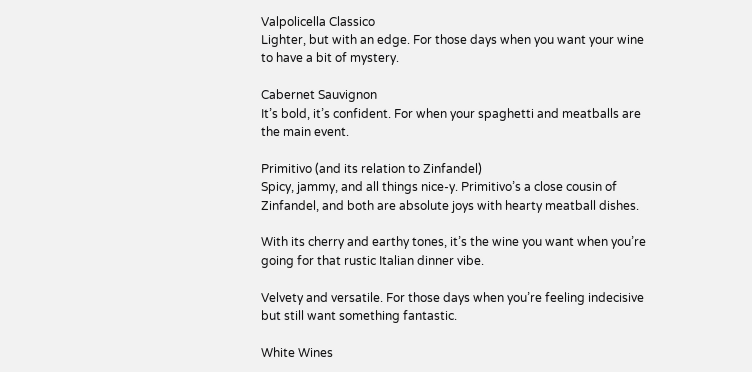Valpolicella Classico
Lighter, but with an edge. For those days when you want your wine to have a bit of mystery.

Cabernet Sauvignon
It’s bold, it’s confident. For when your spaghetti and meatballs are the main event.

Primitivo (and its relation to Zinfandel)
Spicy, jammy, and all things nice-y. Primitivo’s a close cousin of Zinfandel, and both are absolute joys with hearty meatball dishes.

With its cherry and earthy tones, it’s the wine you want when you’re going for that rustic Italian dinner vibe.

Velvety and versatile. For those days when you’re feeling indecisive but still want something fantastic.

White Wines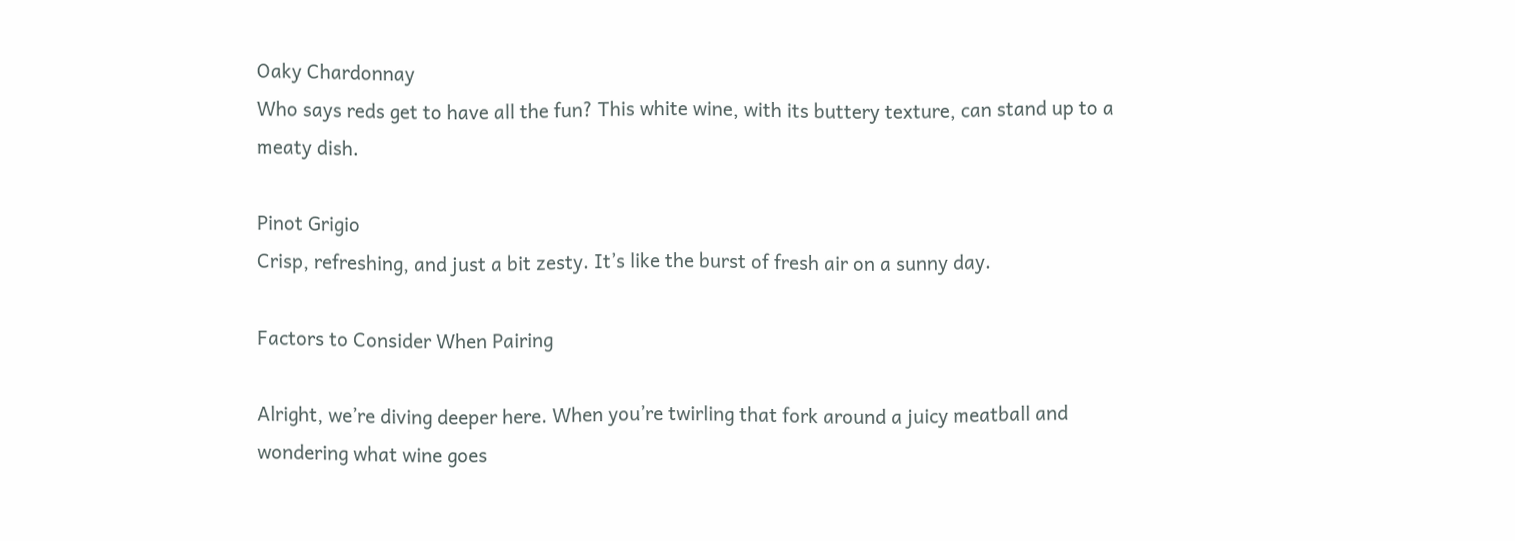Oaky Chardonnay
Who says reds get to have all the fun? This white wine, with its buttery texture, can stand up to a meaty dish.

Pinot Grigio
Crisp, refreshing, and just a bit zesty. It’s like the burst of fresh air on a sunny day.

Factors to Consider When Pairing

Alright, we’re diving deeper here. When you’re twirling that fork around a juicy meatball and wondering what wine goes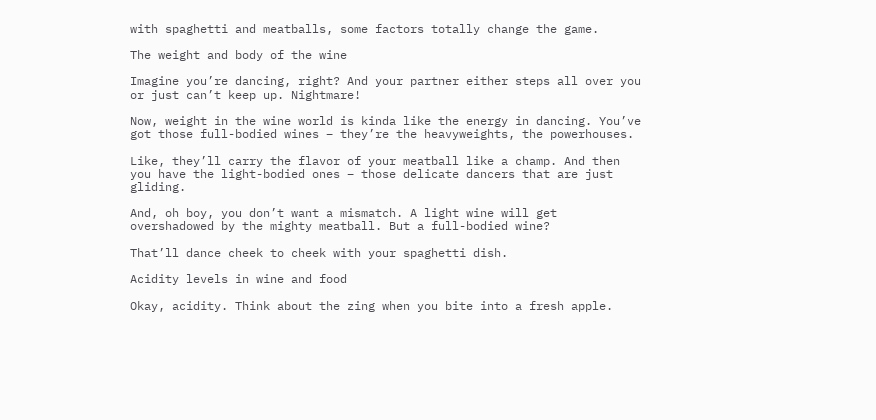with spaghetti and meatballs, some factors totally change the game.

The weight and body of the wine

Imagine you’re dancing, right? And your partner either steps all over you or just can’t keep up. Nightmare!

Now, weight in the wine world is kinda like the energy in dancing. You’ve got those full-bodied wines – they’re the heavyweights, the powerhouses.

Like, they’ll carry the flavor of your meatball like a champ. And then you have the light-bodied ones – those delicate dancers that are just gliding.

And, oh boy, you don’t want a mismatch. A light wine will get overshadowed by the mighty meatball. But a full-bodied wine?

That’ll dance cheek to cheek with your spaghetti dish.

Acidity levels in wine and food

Okay, acidity. Think about the zing when you bite into a fresh apple.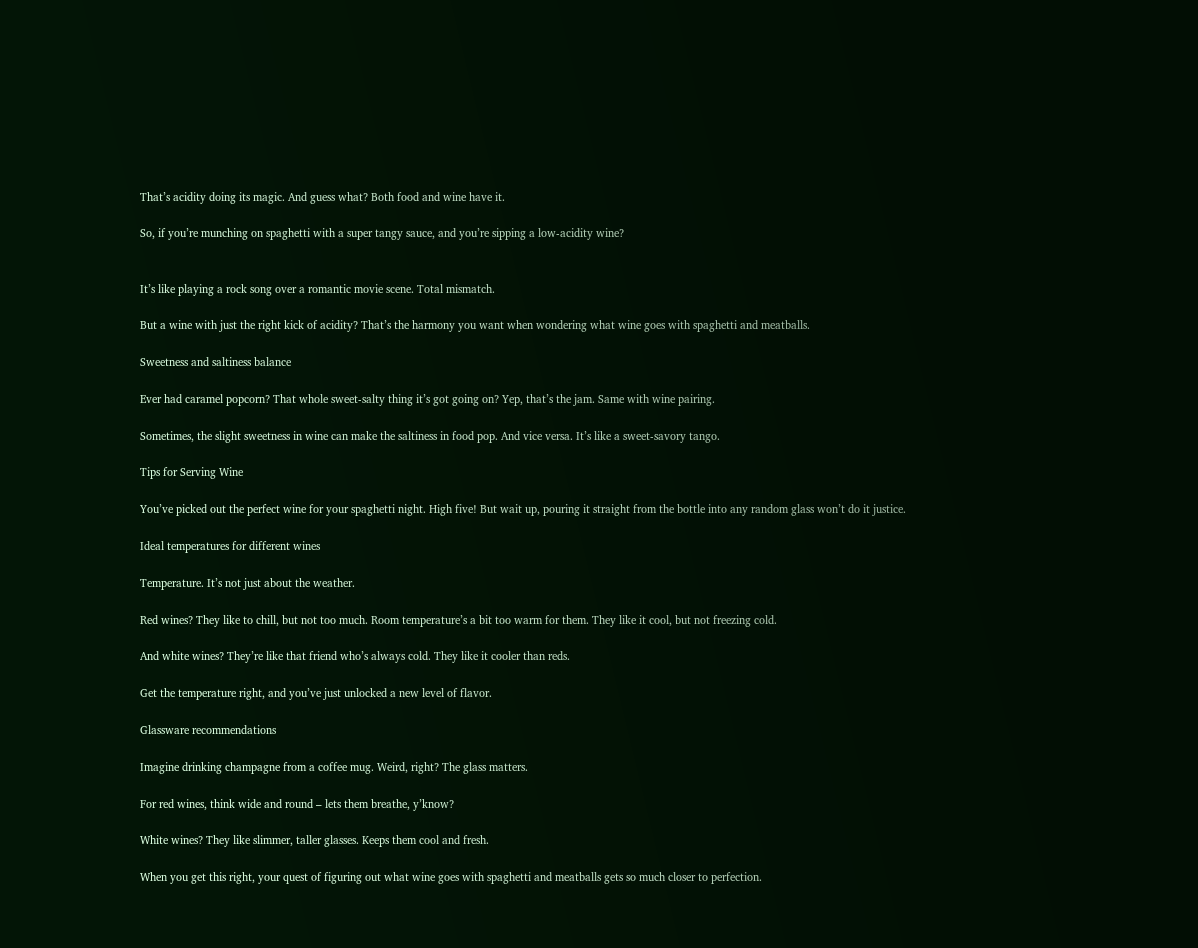That’s acidity doing its magic. And guess what? Both food and wine have it.

So, if you’re munching on spaghetti with a super tangy sauce, and you’re sipping a low-acidity wine?


It’s like playing a rock song over a romantic movie scene. Total mismatch.

But a wine with just the right kick of acidity? That’s the harmony you want when wondering what wine goes with spaghetti and meatballs.

Sweetness and saltiness balance

Ever had caramel popcorn? That whole sweet-salty thing it’s got going on? Yep, that’s the jam. Same with wine pairing.

Sometimes, the slight sweetness in wine can make the saltiness in food pop. And vice versa. It’s like a sweet-savory tango.

Tips for Serving Wine

You’ve picked out the perfect wine for your spaghetti night. High five! But wait up, pouring it straight from the bottle into any random glass won’t do it justice.

Ideal temperatures for different wines

Temperature. It’s not just about the weather.

Red wines? They like to chill, but not too much. Room temperature’s a bit too warm for them. They like it cool, but not freezing cold.

And white wines? They’re like that friend who’s always cold. They like it cooler than reds.

Get the temperature right, and you’ve just unlocked a new level of flavor.

Glassware recommendations

Imagine drinking champagne from a coffee mug. Weird, right? The glass matters.

For red wines, think wide and round – lets them breathe, y’know?

White wines? They like slimmer, taller glasses. Keeps them cool and fresh.

When you get this right, your quest of figuring out what wine goes with spaghetti and meatballs gets so much closer to perfection.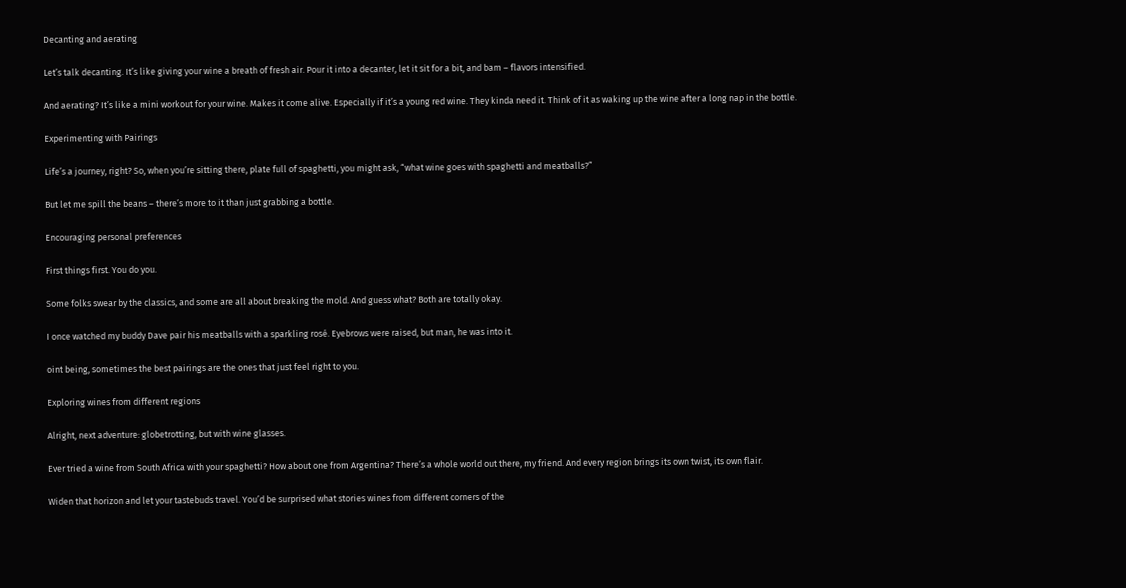Decanting and aerating

Let’s talk decanting. It’s like giving your wine a breath of fresh air. Pour it into a decanter, let it sit for a bit, and bam – flavors intensified.

And aerating? It’s like a mini workout for your wine. Makes it come alive. Especially if it’s a young red wine. They kinda need it. Think of it as waking up the wine after a long nap in the bottle.

Experimenting with Pairings

Life’s a journey, right? So, when you’re sitting there, plate full of spaghetti, you might ask, “what wine goes with spaghetti and meatballs?”

But let me spill the beans – there’s more to it than just grabbing a bottle.

Encouraging personal preferences

First things first. You do you.

Some folks swear by the classics, and some are all about breaking the mold. And guess what? Both are totally okay.

I once watched my buddy Dave pair his meatballs with a sparkling rosé. Eyebrows were raised, but man, he was into it.

oint being, sometimes the best pairings are the ones that just feel right to you.

Exploring wines from different regions

Alright, next adventure: globetrotting, but with wine glasses.

Ever tried a wine from South Africa with your spaghetti? How about one from Argentina? There’s a whole world out there, my friend. And every region brings its own twist, its own flair.

Widen that horizon and let your tastebuds travel. You’d be surprised what stories wines from different corners of the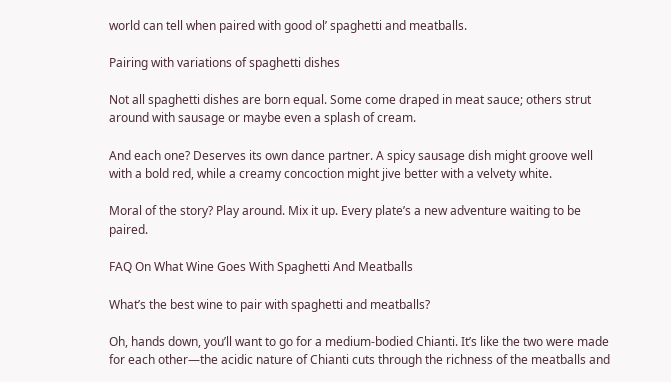world can tell when paired with good ol’ spaghetti and meatballs.

Pairing with variations of spaghetti dishes

Not all spaghetti dishes are born equal. Some come draped in meat sauce; others strut around with sausage or maybe even a splash of cream.

And each one? Deserves its own dance partner. A spicy sausage dish might groove well with a bold red, while a creamy concoction might jive better with a velvety white.

Moral of the story? Play around. Mix it up. Every plate’s a new adventure waiting to be paired.

FAQ On What Wine Goes With Spaghetti And Meatballs

What’s the best wine to pair with spaghetti and meatballs?

Oh, hands down, you’ll want to go for a medium-bodied Chianti. It’s like the two were made for each other—the acidic nature of Chianti cuts through the richness of the meatballs and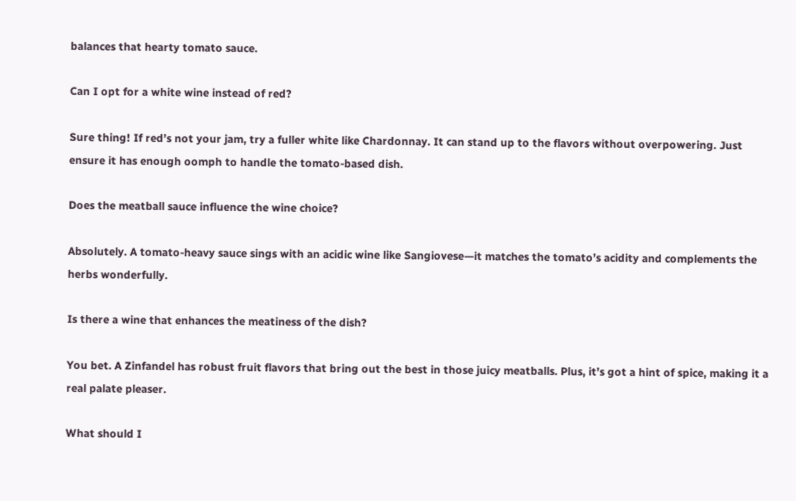balances that hearty tomato sauce.

Can I opt for a white wine instead of red?

Sure thing! If red’s not your jam, try a fuller white like Chardonnay. It can stand up to the flavors without overpowering. Just ensure it has enough oomph to handle the tomato-based dish.

Does the meatball sauce influence the wine choice?

Absolutely. A tomato-heavy sauce sings with an acidic wine like Sangiovese—it matches the tomato’s acidity and complements the herbs wonderfully.

Is there a wine that enhances the meatiness of the dish?

You bet. A Zinfandel has robust fruit flavors that bring out the best in those juicy meatballs. Plus, it’s got a hint of spice, making it a real palate pleaser.

What should I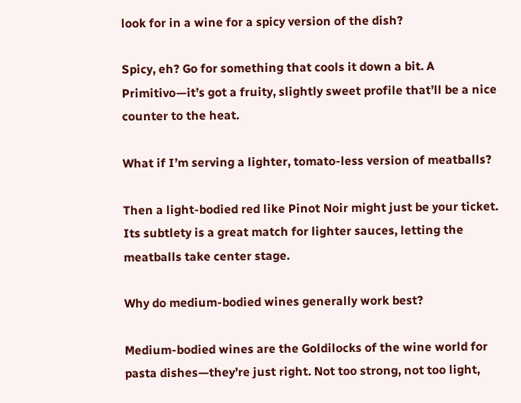look for in a wine for a spicy version of the dish?

Spicy, eh? Go for something that cools it down a bit. A Primitivo—it’s got a fruity, slightly sweet profile that’ll be a nice counter to the heat.

What if I’m serving a lighter, tomato-less version of meatballs?

Then a light-bodied red like Pinot Noir might just be your ticket. Its subtlety is a great match for lighter sauces, letting the meatballs take center stage.

Why do medium-bodied wines generally work best?

Medium-bodied wines are the Goldilocks of the wine world for pasta dishes—they’re just right. Not too strong, not too light,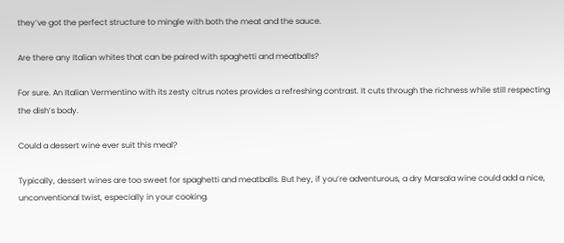they’ve got the perfect structure to mingle with both the meat and the sauce.

Are there any Italian whites that can be paired with spaghetti and meatballs?

For sure. An Italian Vermentino with its zesty citrus notes provides a refreshing contrast. It cuts through the richness while still respecting the dish’s body.

Could a dessert wine ever suit this meal?

Typically, dessert wines are too sweet for spaghetti and meatballs. But hey, if you’re adventurous, a dry Marsala wine could add a nice, unconventional twist, especially in your cooking.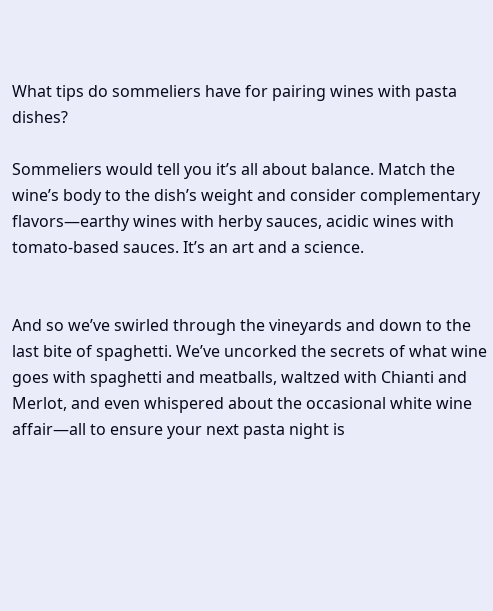What tips do sommeliers have for pairing wines with pasta dishes?

Sommeliers would tell you it’s all about balance. Match the wine’s body to the dish’s weight and consider complementary flavors—earthy wines with herby sauces, acidic wines with tomato-based sauces. It’s an art and a science.


And so we’ve swirled through the vineyards and down to the last bite of spaghetti. We’ve uncorked the secrets of what wine goes with spaghetti and meatballs, waltzed with Chianti and Merlot, and even whispered about the occasional white wine affair—all to ensure your next pasta night is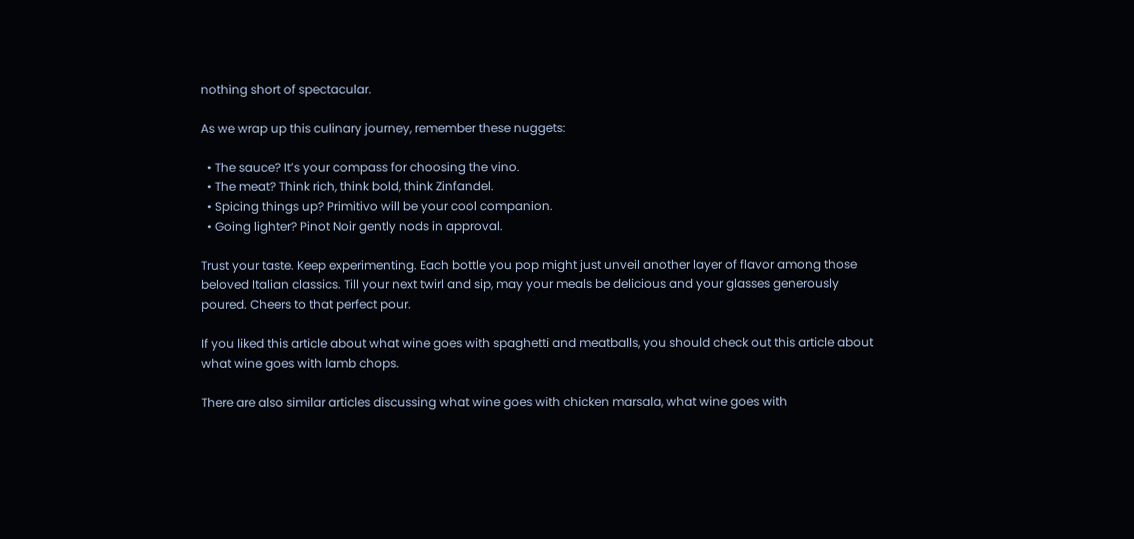nothing short of spectacular.

As we wrap up this culinary journey, remember these nuggets:

  • The sauce? It’s your compass for choosing the vino.
  • The meat? Think rich, think bold, think Zinfandel.
  • Spicing things up? Primitivo will be your cool companion.
  • Going lighter? Pinot Noir gently nods in approval.

Trust your taste. Keep experimenting. Each bottle you pop might just unveil another layer of flavor among those beloved Italian classics. Till your next twirl and sip, may your meals be delicious and your glasses generously poured. Cheers to that perfect pour.

If you liked this article about what wine goes with spaghetti and meatballs, you should check out this article about what wine goes with lamb chops.

There are also similar articles discussing what wine goes with chicken marsala, what wine goes with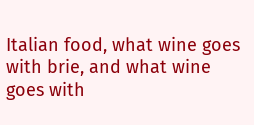Italian food, what wine goes with brie, and what wine goes with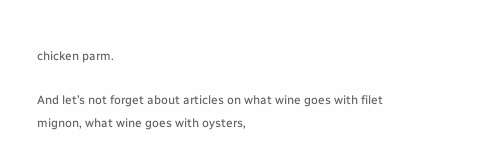chicken parm.

And let’s not forget about articles on what wine goes with filet mignon, what wine goes with oysters,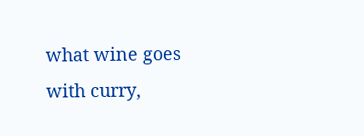what wine goes with curry,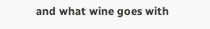and what wine goes with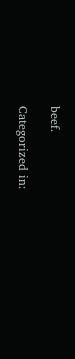beef.

Categorized in: